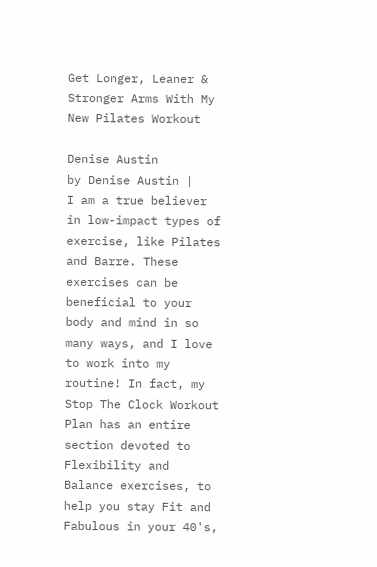Get Longer, Leaner & Stronger Arms With My New Pilates Workout

Denise Austin
by Denise Austin |
I am a true believer in low-impact types of exercise, like Pilates and Barre. These exercises can be beneficial to your body and mind in so many ways, and I love to work into my routine! In fact, my Stop The Clock Workout Plan has an entire section devoted to Flexibility and Balance exercises, to help you stay Fit and Fabulous in your 40's,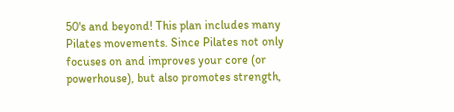50's and beyond! This plan includes many Pilates movements. Since Pilates not only focuses on and improves your core (or powerhouse), but also promotes strength,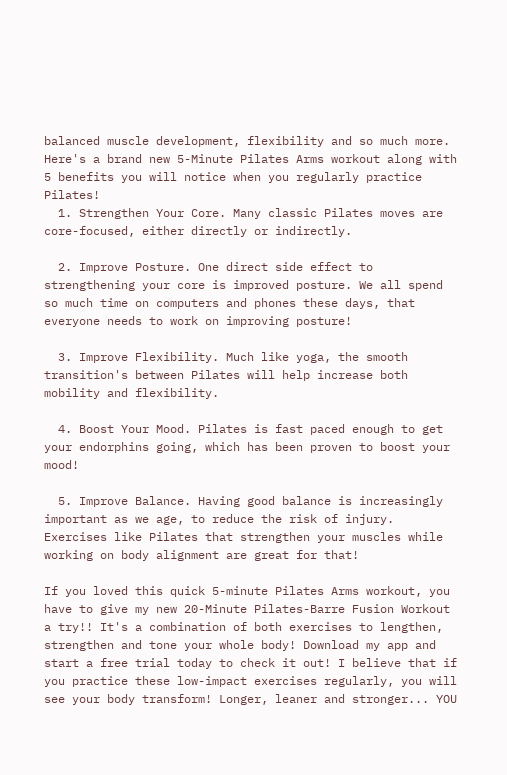balanced muscle development, flexibility and so much more. Here's a brand new 5-Minute Pilates Arms workout along with 5 benefits you will notice when you regularly practice Pilates!
  1. Strengthen Your Core. Many classic Pilates moves are core-focused, either directly or indirectly.

  2. Improve Posture. One direct side effect to strengthening your core is improved posture. We all spend so much time on computers and phones these days, that everyone needs to work on improving posture!

  3. Improve Flexibility. Much like yoga, the smooth transition's between Pilates will help increase both mobility and flexibility.

  4. Boost Your Mood. Pilates is fast paced enough to get your endorphins going, which has been proven to boost your mood!

  5. Improve Balance. Having good balance is increasingly important as we age, to reduce the risk of injury. Exercises like Pilates that strengthen your muscles while working on body alignment are great for that!

If you loved this quick 5-minute Pilates Arms workout, you have to give my new 20-Minute Pilates-Barre Fusion Workout a try!! It's a combination of both exercises to lengthen, strengthen and tone your whole body! Download my app and start a free trial today to check it out! I believe that if you practice these low-impact exercises regularly, you will see your body transform! Longer, leaner and stronger... YOU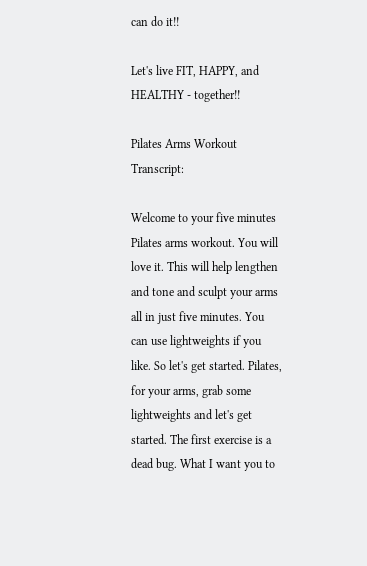can do it!!

Let's live FIT, HAPPY, and HEALTHY - together!!

Pilates Arms Workout Transcript:

Welcome to your five minutes Pilates arms workout. You will love it. This will help lengthen and tone and sculpt your arms all in just five minutes. You can use lightweights if you like. So let's get started. Pilates, for your arms, grab some lightweights and let's get started. The first exercise is a dead bug. What I want you to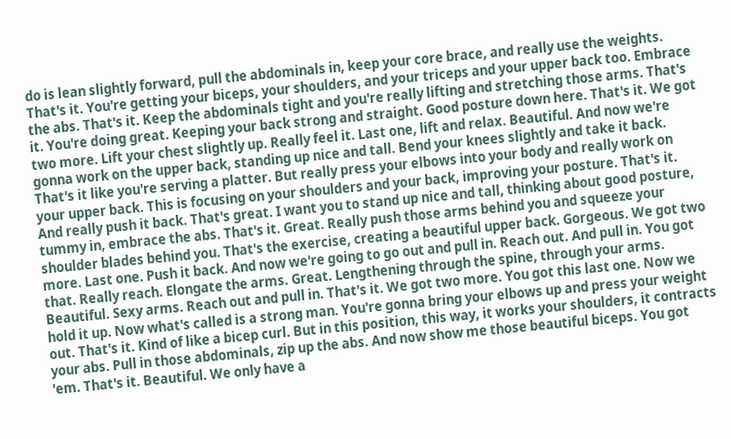do is lean slightly forward, pull the abdominals in, keep your core brace, and really use the weights. That's it. You're getting your biceps, your shoulders, and your triceps and your upper back too. Embrace the abs. That's it. Keep the abdominals tight and you're really lifting and stretching those arms. That's it. You're doing great. Keeping your back strong and straight. Good posture down here. That's it. We got two more. Lift your chest slightly up. Really feel it. Last one, lift and relax. Beautiful. And now we're gonna work on the upper back, standing up nice and tall. Bend your knees slightly and take it back. That's it like you're serving a platter. But really press your elbows into your body and really work on your upper back. This is focusing on your shoulders and your back, improving your posture. That's it. And really push it back. That's great. I want you to stand up nice and tall, thinking about good posture, tummy in, embrace the abs. That's it. Great. Really push those arms behind you and squeeze your shoulder blades behind you. That's the exercise, creating a beautiful upper back. Gorgeous. We got two more. Last one. Push it back. And now we're going to go out and pull in. Reach out. And pull in. You got that. Really reach. Elongate the arms. Great. Lengthening through the spine, through your arms. Beautiful. Sexy arms. Reach out and pull in. That's it. We got two more. You got this last one. Now we hold it up. Now what's called is a strong man. You're gonna bring your elbows up and press your weight out. That's it. Kind of like a bicep curl. But in this position, this way, it works your shoulders, it contracts your abs. Pull in those abdominals, zip up the abs. And now show me those beautiful biceps. You got 'em. That's it. Beautiful. We only have a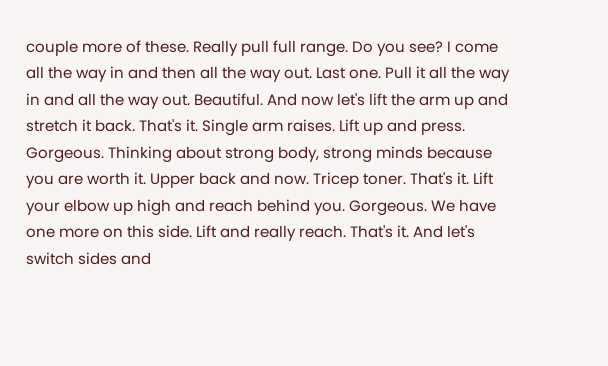couple more of these. Really pull full range. Do you see? I come all the way in and then all the way out. Last one. Pull it all the way in and all the way out. Beautiful. And now let's lift the arm up and stretch it back. That's it. Single arm raises. Lift up and press. Gorgeous. Thinking about strong body, strong minds because you are worth it. Upper back and now. Tricep toner. That's it. Lift your elbow up high and reach behind you. Gorgeous. We have one more on this side. Lift and really reach. That's it. And let's switch sides and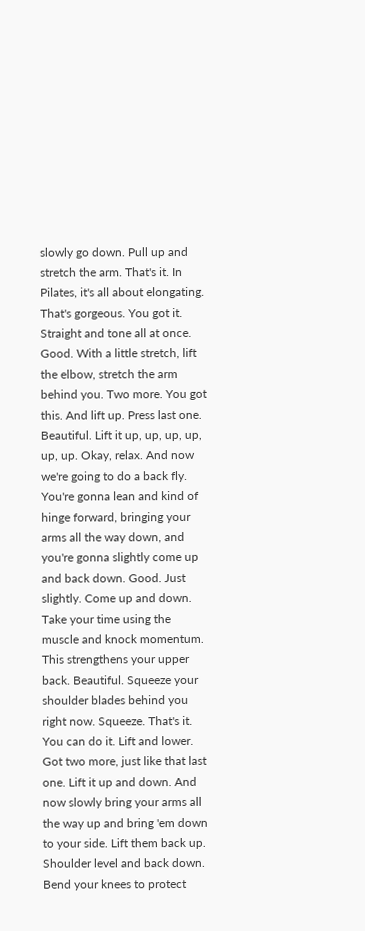slowly go down. Pull up and stretch the arm. That's it. In Pilates, it's all about elongating. That's gorgeous. You got it. Straight and tone all at once. Good. With a little stretch, lift the elbow, stretch the arm behind you. Two more. You got this. And lift up. Press last one. Beautiful. Lift it up, up, up, up, up, up. Okay, relax. And now we're going to do a back fly. You're gonna lean and kind of hinge forward, bringing your arms all the way down, and you're gonna slightly come up and back down. Good. Just slightly. Come up and down. Take your time using the muscle and knock momentum. This strengthens your upper back. Beautiful. Squeeze your shoulder blades behind you right now. Squeeze. That's it. You can do it. Lift and lower. Got two more, just like that last one. Lift it up and down. And now slowly bring your arms all the way up and bring 'em down to your side. Lift them back up. Shoulder level and back down. Bend your knees to protect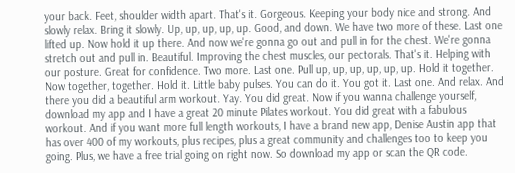your back. Feet, shoulder width apart. That's it. Gorgeous. Keeping your body nice and strong. And slowly relax. Bring it slowly. Up, up, up, up, up. Good, and down. We have two more of these. Last one lifted up. Now hold it up there. And now we're gonna go out and pull in for the chest. We're gonna stretch out and pull in. Beautiful. Improving the chest muscles, our pectorals. That's it. Helping with our posture. Great for confidence. Two more. Last one. Pull up, up, up, up, up, up. Hold it together. Now together, together. Hold it. Little baby pulses. You can do it. You got it. Last one. And relax. And there you did a beautiful arm workout. Yay. You did great. Now if you wanna challenge yourself, download my app and I have a great 20 minute Pilates workout. You did great with a fabulous workout. And if you want more full length workouts, I have a brand new app, Denise Austin app that has over 400 of my workouts, plus recipes, plus a great community and challenges too to keep you going. Plus, we have a free trial going on right now. So download my app or scan the QR code.